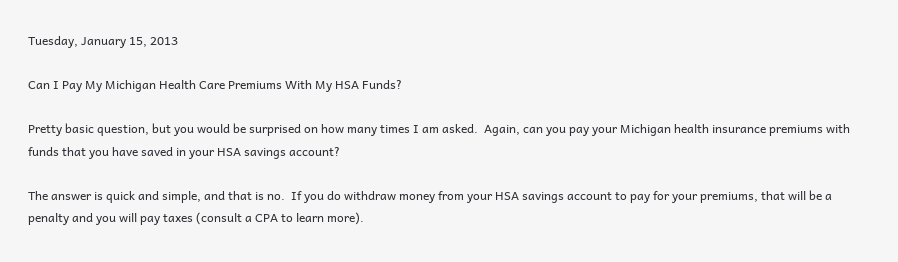Tuesday, January 15, 2013

Can I Pay My Michigan Health Care Premiums With My HSA Funds?

Pretty basic question, but you would be surprised on how many times I am asked.  Again, can you pay your Michigan health insurance premiums with funds that you have saved in your HSA savings account?

The answer is quick and simple, and that is no.  If you do withdraw money from your HSA savings account to pay for your premiums, that will be a penalty and you will pay taxes (consult a CPA to learn more).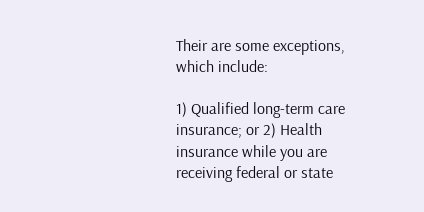Their are some exceptions, which include:

1) Qualified long-term care insurance; or 2) Health insurance while you are receiving federal or state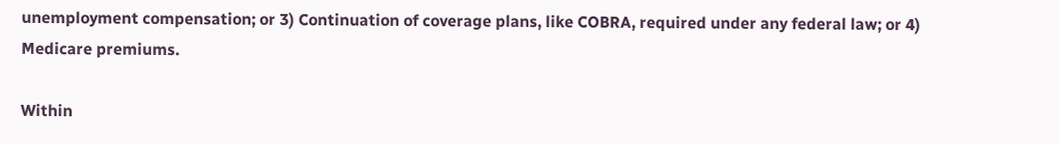unemployment compensation; or 3) Continuation of coverage plans, like COBRA, required under any federal law; or 4) Medicare premiums.

Within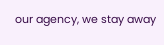our agency, we stay away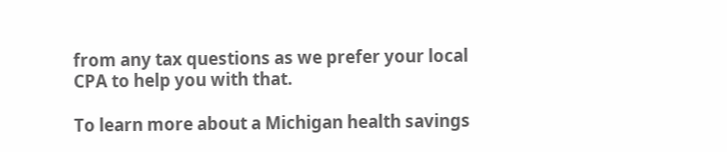from any tax questions as we prefer your local CPA to help you with that.

To learn more about a Michigan health savings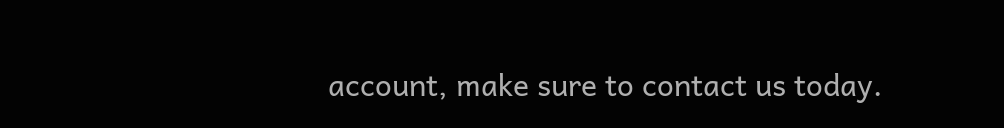account, make sure to contact us today.